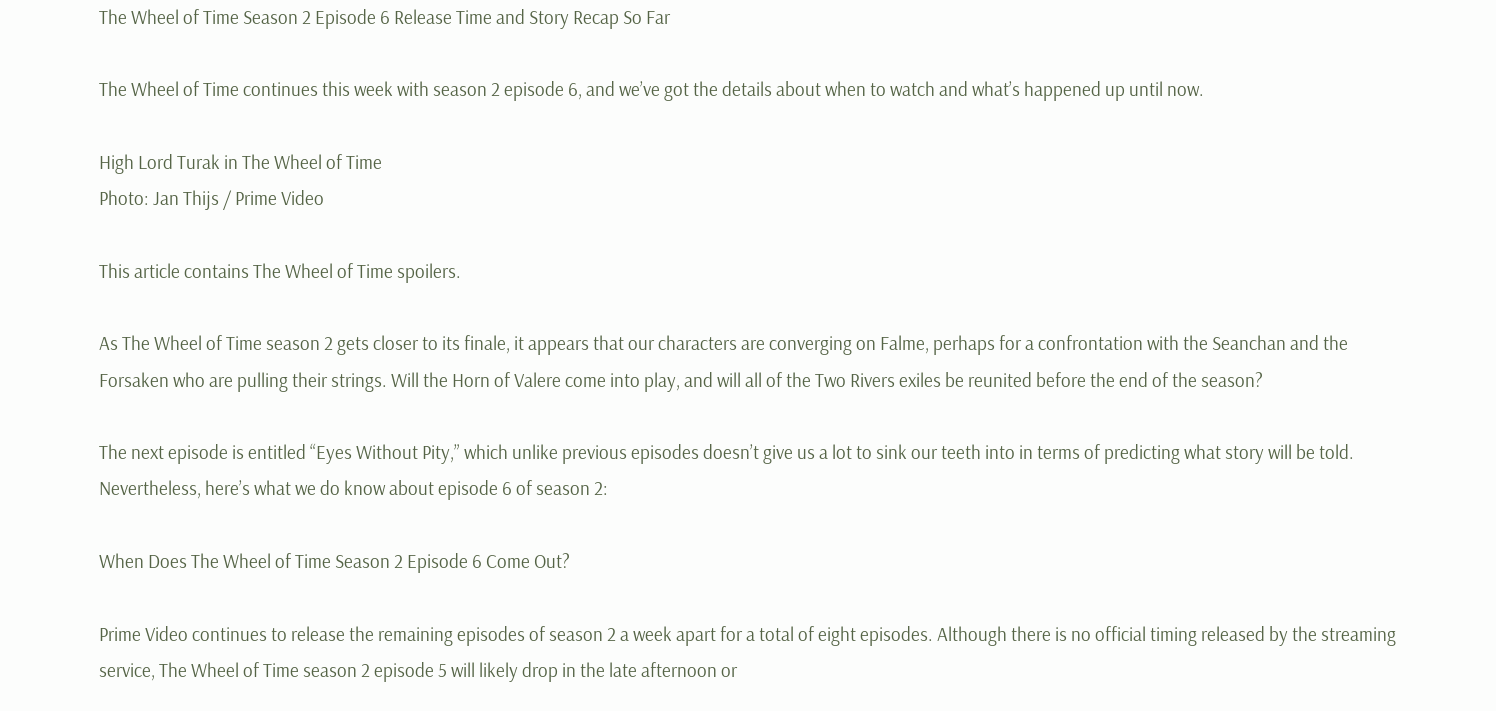The Wheel of Time Season 2 Episode 6 Release Time and Story Recap So Far

The Wheel of Time continues this week with season 2 episode 6, and we’ve got the details about when to watch and what’s happened up until now.

High Lord Turak in The Wheel of Time
Photo: Jan Thijs / Prime Video

This article contains The Wheel of Time spoilers.

As The Wheel of Time season 2 gets closer to its finale, it appears that our characters are converging on Falme, perhaps for a confrontation with the Seanchan and the Forsaken who are pulling their strings. Will the Horn of Valere come into play, and will all of the Two Rivers exiles be reunited before the end of the season?

The next episode is entitled “Eyes Without Pity,” which unlike previous episodes doesn’t give us a lot to sink our teeth into in terms of predicting what story will be told. Nevertheless, here’s what we do know about episode 6 of season 2:

When Does The Wheel of Time Season 2 Episode 6 Come Out?

Prime Video continues to release the remaining episodes of season 2 a week apart for a total of eight episodes. Although there is no official timing released by the streaming service, The Wheel of Time season 2 episode 5 will likely drop in the late afternoon or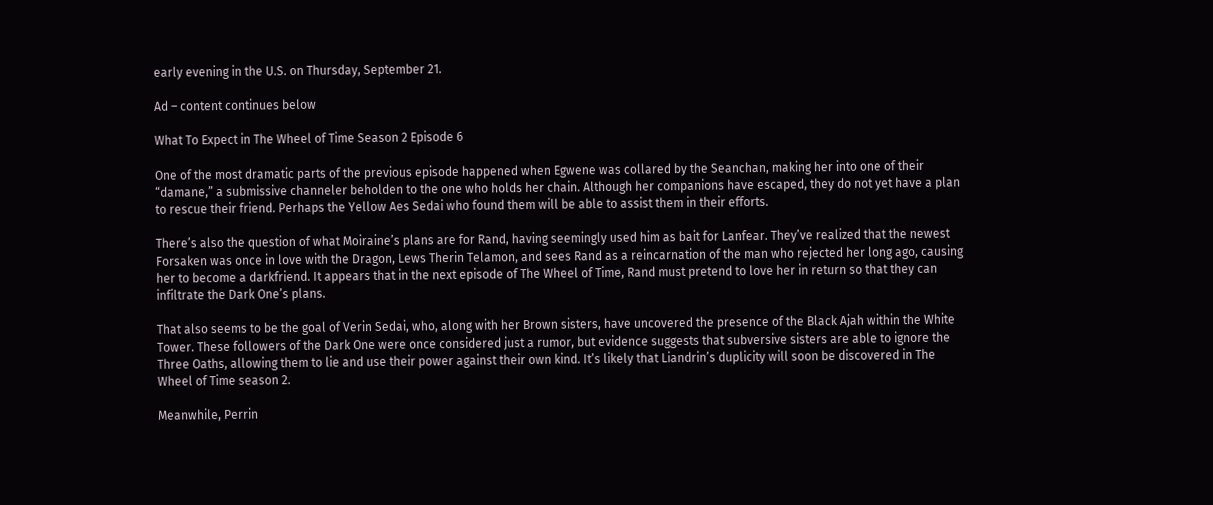early evening in the U.S. on Thursday, September 21.

Ad – content continues below

What To Expect in The Wheel of Time Season 2 Episode 6

One of the most dramatic parts of the previous episode happened when Egwene was collared by the Seanchan, making her into one of their “damane,” a submissive channeler beholden to the one who holds her chain. Although her companions have escaped, they do not yet have a plan to rescue their friend. Perhaps the Yellow Aes Sedai who found them will be able to assist them in their efforts.

There’s also the question of what Moiraine’s plans are for Rand, having seemingly used him as bait for Lanfear. They’ve realized that the newest Forsaken was once in love with the Dragon, Lews Therin Telamon, and sees Rand as a reincarnation of the man who rejected her long ago, causing her to become a darkfriend. It appears that in the next episode of The Wheel of Time, Rand must pretend to love her in return so that they can infiltrate the Dark One’s plans.

That also seems to be the goal of Verin Sedai, who, along with her Brown sisters, have uncovered the presence of the Black Ajah within the White Tower. These followers of the Dark One were once considered just a rumor, but evidence suggests that subversive sisters are able to ignore the Three Oaths, allowing them to lie and use their power against their own kind. It’s likely that Liandrin’s duplicity will soon be discovered in The Wheel of Time season 2.

Meanwhile, Perrin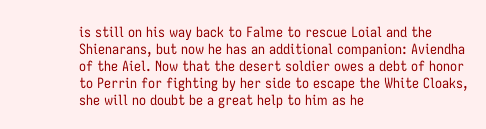is still on his way back to Falme to rescue Loial and the Shienarans, but now he has an additional companion: Aviendha of the Aiel. Now that the desert soldier owes a debt of honor to Perrin for fighting by her side to escape the White Cloaks, she will no doubt be a great help to him as he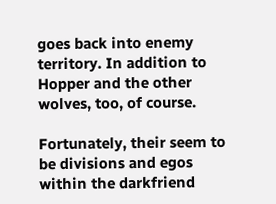goes back into enemy territory. In addition to Hopper and the other wolves, too, of course.

Fortunately, their seem to be divisions and egos within the darkfriend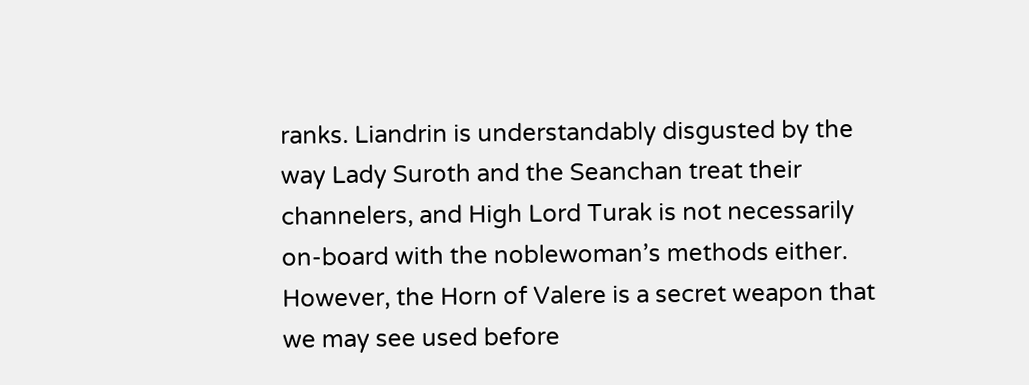ranks. Liandrin is understandably disgusted by the way Lady Suroth and the Seanchan treat their channelers, and High Lord Turak is not necessarily on-board with the noblewoman’s methods either. However, the Horn of Valere is a secret weapon that we may see used before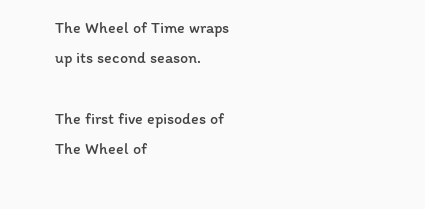The Wheel of Time wraps up its second season.

The first five episodes of The Wheel of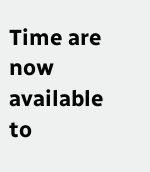Time are now available to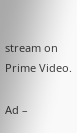stream on Prime Video.

Ad –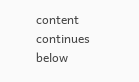content continues below